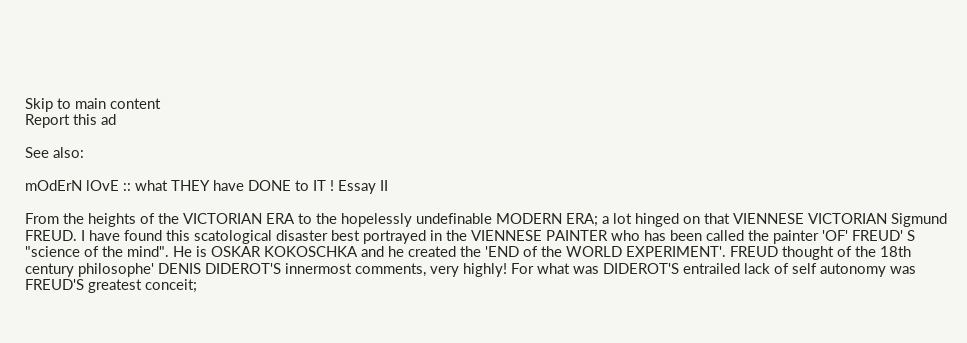Skip to main content
Report this ad

See also:

mOdErN lOvE :: what THEY have DONE to IT ! Essay II

From the heights of the VICTORIAN ERA to the hopelessly undefinable MODERN ERA; a lot hinged on that VIENNESE VICTORIAN Sigmund FREUD. I have found this scatological disaster best portrayed in the VIENNESE PAINTER who has been called the painter 'OF' FREUD' S "science of the mind". He is OSKAR KOKOSCHKA and he created the 'END of the WORLD EXPERIMENT'. FREUD thought of the 18th century philosophe' DENIS DIDEROT'S innermost comments, very highly! For what was DIDEROT'S entrailed lack of self autonomy was FREUD'S greatest conceit;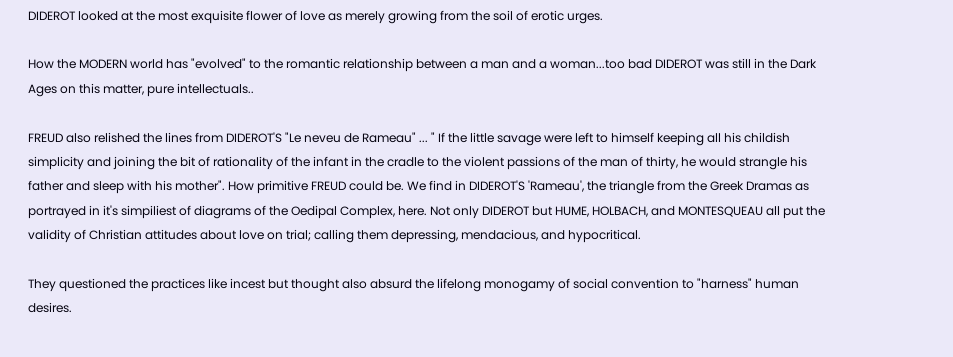DIDEROT looked at the most exquisite flower of love as merely growing from the soil of erotic urges.

How the MODERN world has "evolved" to the romantic relationship between a man and a woman...too bad DIDEROT was still in the Dark Ages on this matter, pure intellectuals..

FREUD also relished the lines from DIDEROT'S "Le neveu de Rameau" ... " If the little savage were left to himself keeping all his childish simplicity and joining the bit of rationality of the infant in the cradle to the violent passions of the man of thirty, he would strangle his father and sleep with his mother". How primitive FREUD could be. We find in DIDEROT'S 'Rameau', the triangle from the Greek Dramas as portrayed in it's simpiliest of diagrams of the Oedipal Complex, here. Not only DIDEROT but HUME, HOLBACH, and MONTESQUEAU all put the validity of Christian attitudes about love on trial; calling them depressing, mendacious, and hypocritical.

They questioned the practices like incest but thought also absurd the lifelong monogamy of social convention to "harness" human desires.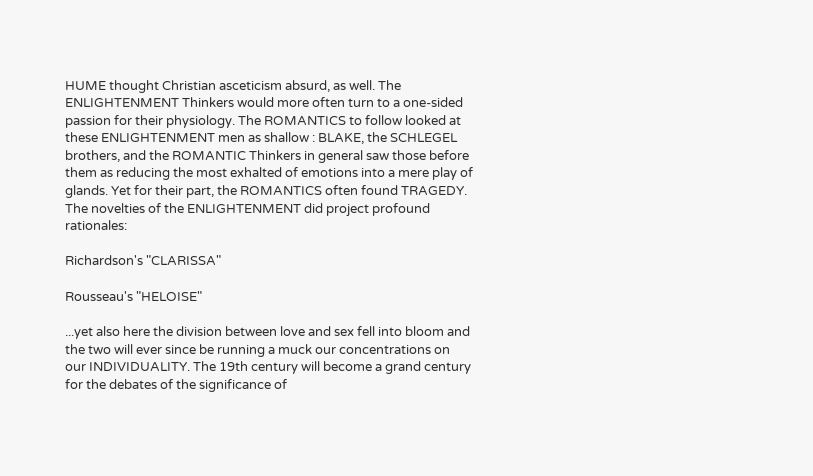HUME thought Christian asceticism absurd, as well. The ENLIGHTENMENT Thinkers would more often turn to a one-sided passion for their physiology. The ROMANTICS to follow looked at these ENLIGHTENMENT men as shallow : BLAKE, the SCHLEGEL brothers, and the ROMANTIC Thinkers in general saw those before them as reducing the most exhalted of emotions into a mere play of glands. Yet for their part, the ROMANTICS often found TRAGEDY. The novelties of the ENLIGHTENMENT did project profound rationales:

Richardson's "CLARISSA"

Rousseau's "HELOISE"

...yet also here the division between love and sex fell into bloom and the two will ever since be running a muck our concentrations on our INDIVIDUALITY. The 19th century will become a grand century for the debates of the significance of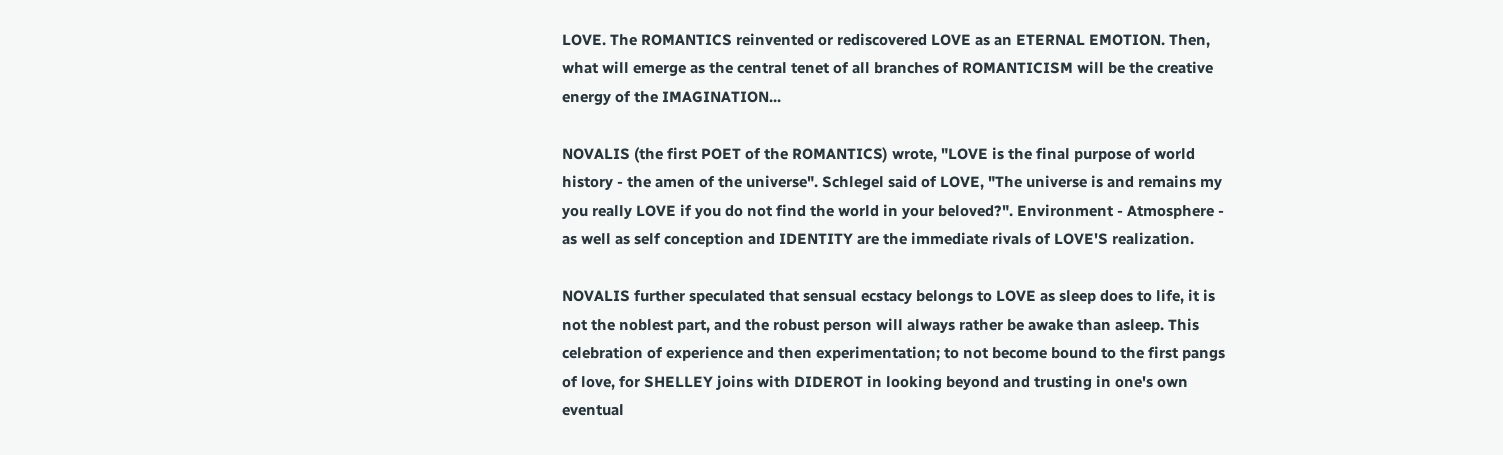LOVE. The ROMANTICS reinvented or rediscovered LOVE as an ETERNAL EMOTION. Then, what will emerge as the central tenet of all branches of ROMANTICISM will be the creative energy of the IMAGINATION...

NOVALIS (the first POET of the ROMANTICS) wrote, "LOVE is the final purpose of world history - the amen of the universe". Schlegel said of LOVE, "The universe is and remains my you really LOVE if you do not find the world in your beloved?". Environment - Atmosphere - as well as self conception and IDENTITY are the immediate rivals of LOVE'S realization.

NOVALIS further speculated that sensual ecstacy belongs to LOVE as sleep does to life, it is not the noblest part, and the robust person will always rather be awake than asleep. This celebration of experience and then experimentation; to not become bound to the first pangs of love, for SHELLEY joins with DIDEROT in looking beyond and trusting in one's own eventual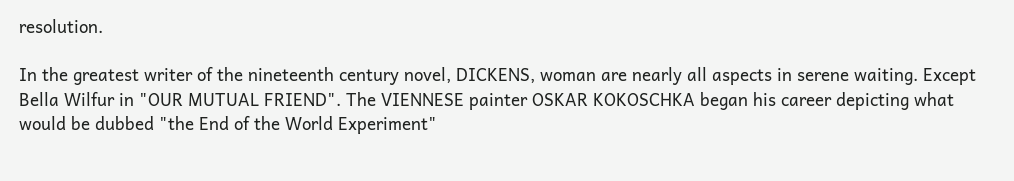resolution.

In the greatest writer of the nineteenth century novel, DICKENS, woman are nearly all aspects in serene waiting. Except Bella Wilfur in "OUR MUTUAL FRIEND". The VIENNESE painter OSKAR KOKOSCHKA began his career depicting what would be dubbed "the End of the World Experiment"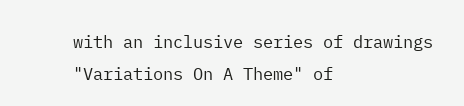with an inclusive series of drawings "Variations On A Theme" of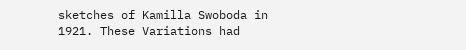sketches of Kamilla Swoboda in 1921. These Variations had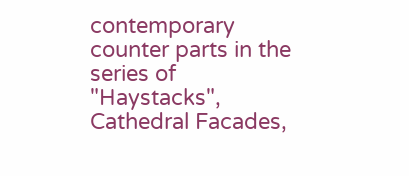contemporary counter parts in the series of "Haystacks", Cathedral Facades,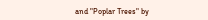and "Poplar Trees" by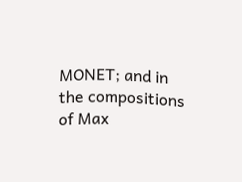MONET; and in the compositions of Max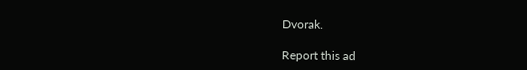Dvorak.

Report this ad